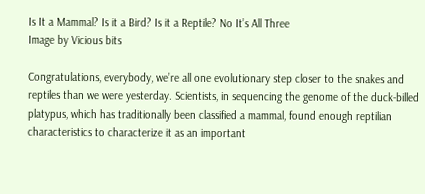Is It a Mammal? Is it a Bird? Is it a Reptile? No It’s All Three
Image by Vicious bits

Congratulations, everybody, we’re all one evolutionary step closer to the snakes and reptiles than we were yesterday. Scientists, in sequencing the genome of the duck-billed platypus, which has traditionally been classified a mammal, found enough reptilian characteristics to characterize it as an important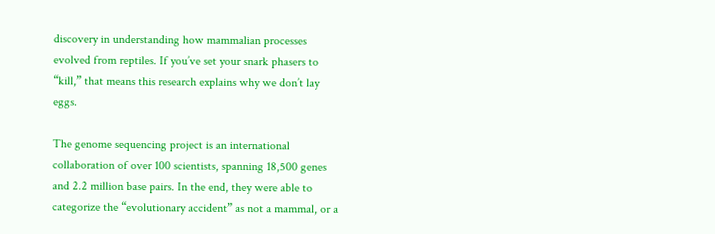discovery in understanding how mammalian processes evolved from reptiles. If you’ve set your snark phasers to “kill,” that means this research explains why we don’t lay eggs.

The genome sequencing project is an international collaboration of over 100 scientists, spanning 18,500 genes and 2.2 million base pairs. In the end, they were able to categorize the “evolutionary accident” as not a mammal, or a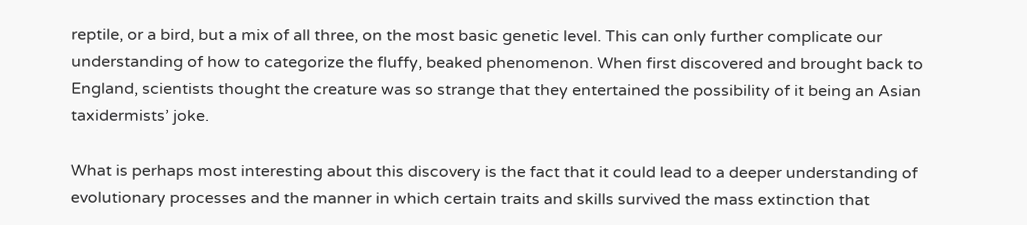reptile, or a bird, but a mix of all three, on the most basic genetic level. This can only further complicate our understanding of how to categorize the fluffy, beaked phenomenon. When first discovered and brought back to England, scientists thought the creature was so strange that they entertained the possibility of it being an Asian taxidermists’ joke.

What is perhaps most interesting about this discovery is the fact that it could lead to a deeper understanding of evolutionary processes and the manner in which certain traits and skills survived the mass extinction that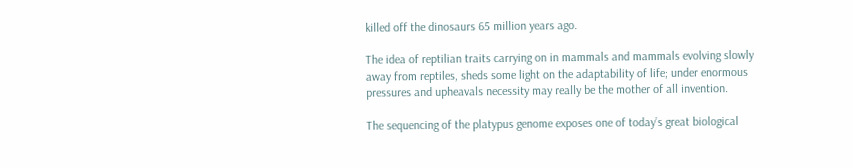killed off the dinosaurs 65 million years ago.

The idea of reptilian traits carrying on in mammals and mammals evolving slowly away from reptiles, sheds some light on the adaptability of life; under enormous pressures and upheavals necessity may really be the mother of all invention.

The sequencing of the platypus genome exposes one of today’s great biological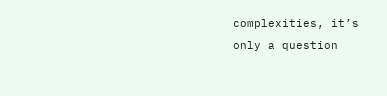complexities, it’s only a question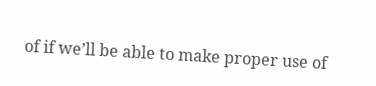of if we’ll be able to make proper use of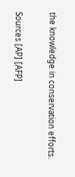the knowledge in conservation efforts.

Sources [AP] [AFP]